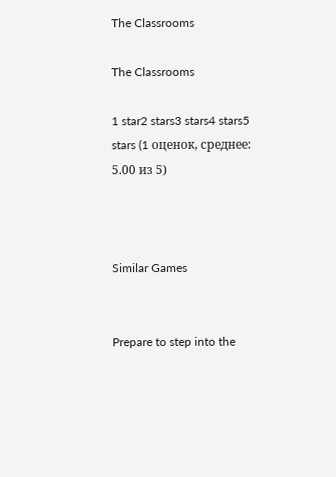The Classrooms

The Classrooms

1 star2 stars3 stars4 stars5 stars (1 оценок, среднее: 5.00 из 5)



Similar Games


Prepare to step into the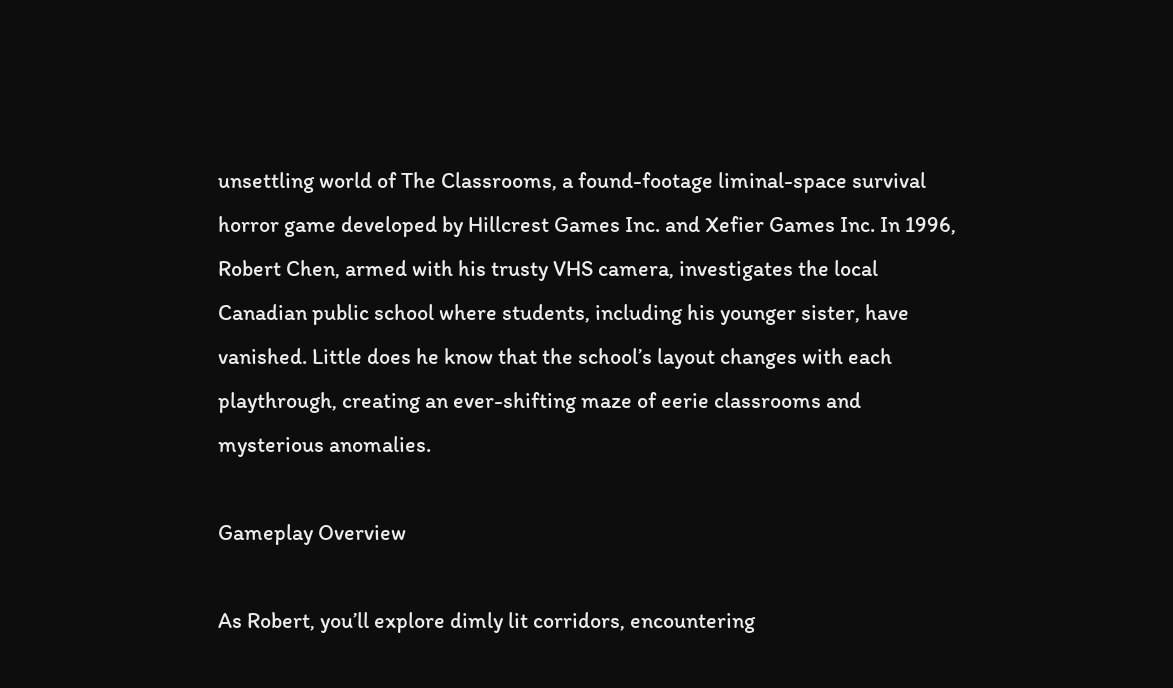unsettling world of The Classrooms, a found-footage liminal-space survival horror game developed by Hillcrest Games Inc. and Xefier Games Inc. In 1996, Robert Chen, armed with his trusty VHS camera, investigates the local Canadian public school where students, including his younger sister, have vanished. Little does he know that the school’s layout changes with each playthrough, creating an ever-shifting maze of eerie classrooms and mysterious anomalies.

Gameplay Overview

As Robert, you’ll explore dimly lit corridors, encountering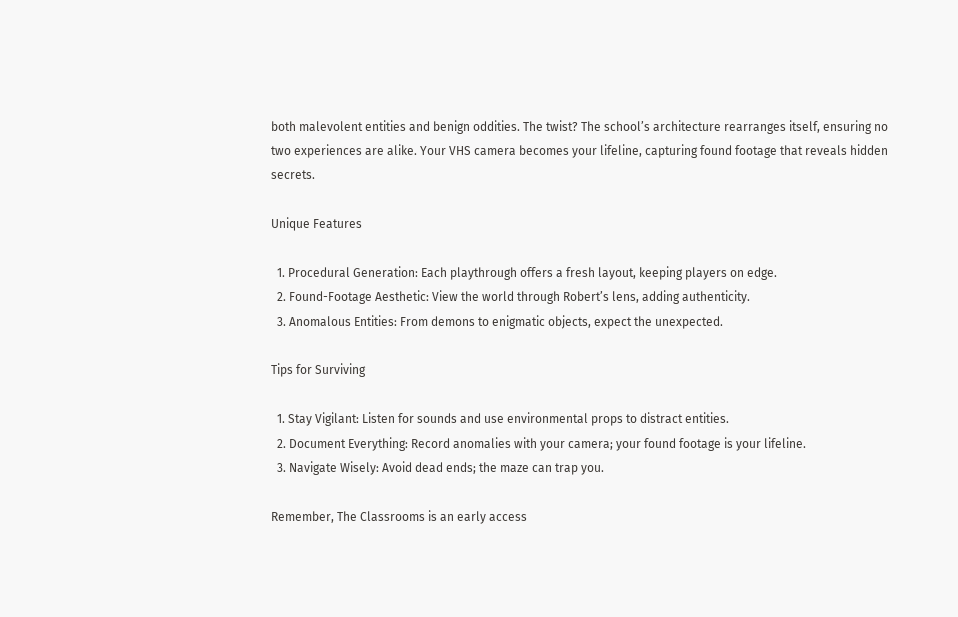both malevolent entities and benign oddities. The twist? The school’s architecture rearranges itself, ensuring no two experiences are alike. Your VHS camera becomes your lifeline, capturing found footage that reveals hidden secrets.

Unique Features

  1. Procedural Generation: Each playthrough offers a fresh layout, keeping players on edge.
  2. Found-Footage Aesthetic: View the world through Robert’s lens, adding authenticity.
  3. Anomalous Entities: From demons to enigmatic objects, expect the unexpected.

Tips for Surviving

  1. Stay Vigilant: Listen for sounds and use environmental props to distract entities.
  2. Document Everything: Record anomalies with your camera; your found footage is your lifeline.
  3. Navigate Wisely: Avoid dead ends; the maze can trap you.

Remember, The Classrooms is an early access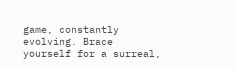game, constantly evolving. Brace yourself for a surreal,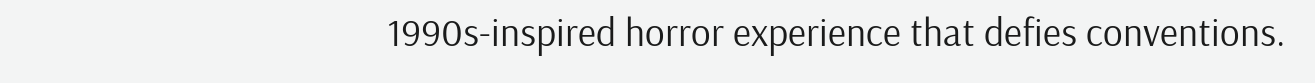1990s-inspired horror experience that defies conventions.